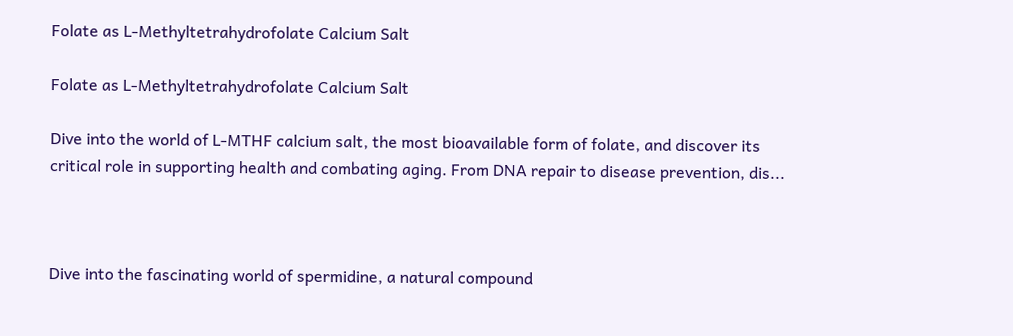Folate as L-Methyltetrahydrofolate Calcium Salt

Folate as L-Methyltetrahydrofolate Calcium Salt

Dive into the world of L-MTHF calcium salt, the most bioavailable form of folate, and discover its critical role in supporting health and combating aging. From DNA repair to disease prevention, dis...



Dive into the fascinating world of spermidine, a natural compound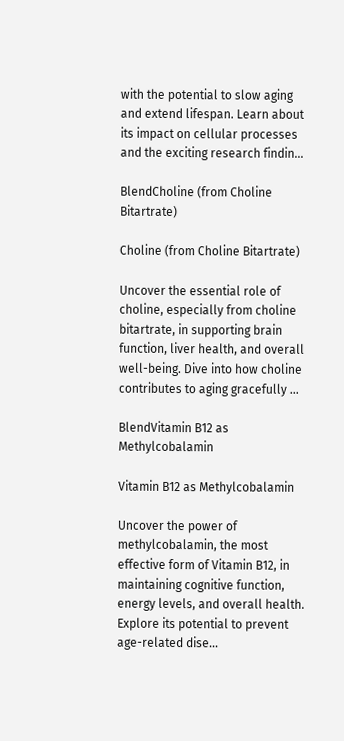with the potential to slow aging and extend lifespan. Learn about its impact on cellular processes and the exciting research findin...

BlendCholine (from Choline Bitartrate)

Choline (from Choline Bitartrate)

Uncover the essential role of choline, especially from choline bitartrate, in supporting brain function, liver health, and overall well-being. Dive into how choline contributes to aging gracefully ...

BlendVitamin B12 as Methylcobalamin

Vitamin B12 as Methylcobalamin

Uncover the power of methylcobalamin, the most effective form of Vitamin B12, in maintaining cognitive function, energy levels, and overall health. Explore its potential to prevent age-related dise...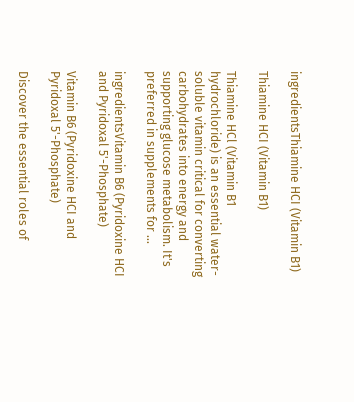ingredientsThiamine HCI (Vitamin B1)

Thiamine HCI (Vitamin B1)

Thiamine HCl (Vitamin B1 hydrochloride) is an essential water-soluble vitamin critical for converting carbohydrates into energy and supporting glucose metabolism. It's preferred in supplements for ...

ingredientsVitamin B6 (Pyridoxine HCI and Pyridoxal 5'-Phosphate)

Vitamin B6 (Pyridoxine HCI and Pyridoxal 5'-Phosphate)

Discover the essential roles of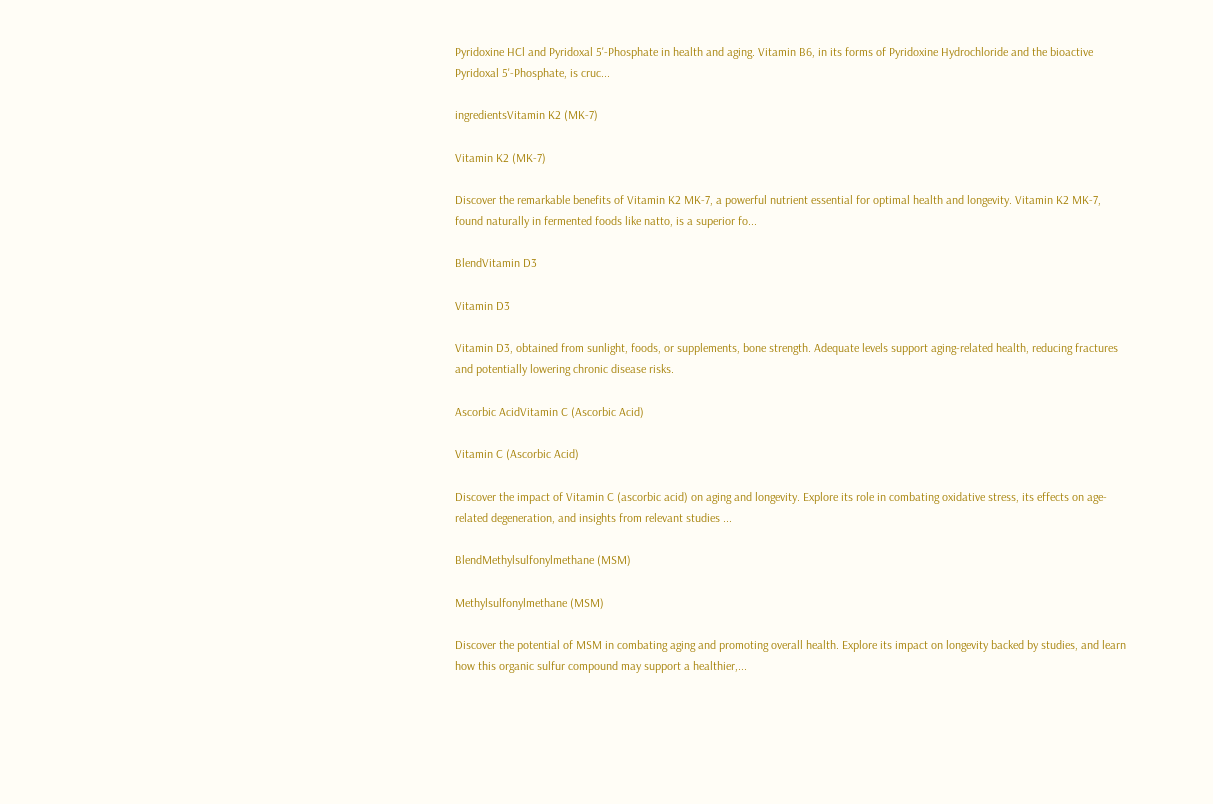Pyridoxine HCl and Pyridoxal 5'-Phosphate in health and aging. Vitamin B6, in its forms of Pyridoxine Hydrochloride and the bioactive Pyridoxal 5'-Phosphate, is cruc...

ingredientsVitamin K2 (MK-7)

Vitamin K2 (MK-7)

Discover the remarkable benefits of Vitamin K2 MK-7, a powerful nutrient essential for optimal health and longevity. Vitamin K2 MK-7, found naturally in fermented foods like natto, is a superior fo...

BlendVitamin D3

Vitamin D3

Vitamin D3, obtained from sunlight, foods, or supplements, bone strength. Adequate levels support aging-related health, reducing fractures and potentially lowering chronic disease risks.

Ascorbic AcidVitamin C (Ascorbic Acid)

Vitamin C (Ascorbic Acid)

Discover the impact of Vitamin C (ascorbic acid) on aging and longevity. Explore its role in combating oxidative stress, its effects on age-related degeneration, and insights from relevant studies ...

BlendMethylsulfonylmethane (MSM)

Methylsulfonylmethane (MSM)

Discover the potential of MSM in combating aging and promoting overall health. Explore its impact on longevity backed by studies, and learn how this organic sulfur compound may support a healthier,...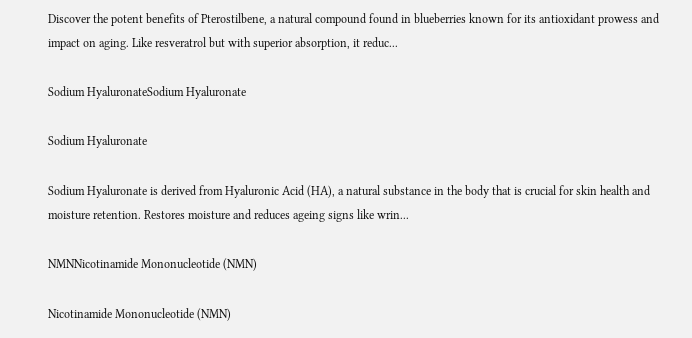Discover the potent benefits of Pterostilbene, a natural compound found in blueberries known for its antioxidant prowess and impact on aging. Like resveratrol but with superior absorption, it reduc...

Sodium HyaluronateSodium Hyaluronate

Sodium Hyaluronate

Sodium Hyaluronate is derived from Hyaluronic Acid (HA), a natural substance in the body that is crucial for skin health and moisture retention. Restores moisture and reduces ageing signs like wrin...

NMNNicotinamide Mononucleotide (NMN)

Nicotinamide Mononucleotide (NMN)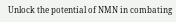Unlock the potential of NMN in combating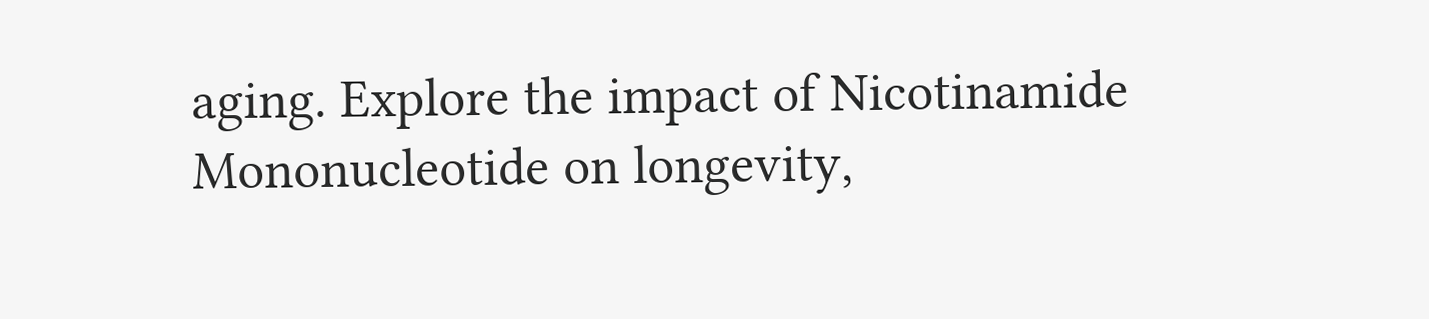aging. Explore the impact of Nicotinamide Mononucleotide on longevity,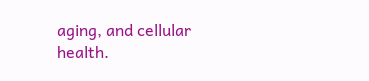aging, and cellular health.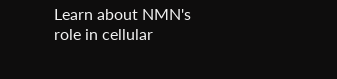Learn about NMN's role in cellular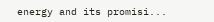energy and its promisi...